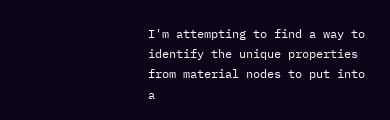I'm attempting to find a way to identify the unique properties from material nodes to put into a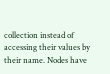collection instead of accessing their values by their name. Nodes have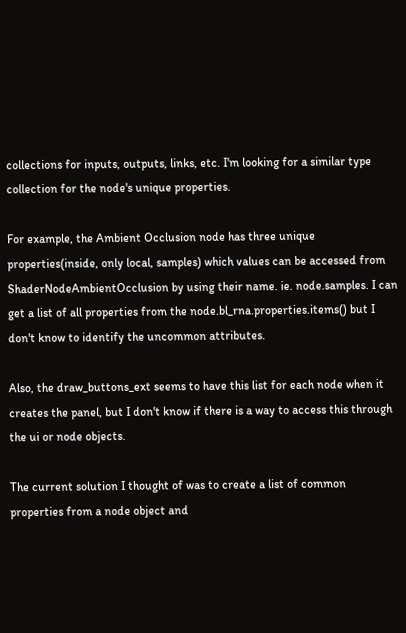collections for inputs, outputs, links, etc. I'm looking for a similar type collection for the node's unique properties.

For example, the Ambient Occlusion node has three unique properties(inside, only local, samples) which values can be accessed from ShaderNodeAmbientOcclusion by using their name. ie. node.samples. I can get a list of all properties from the node.bl_rna.properties.items() but I don't know to identify the uncommon attributes.

Also, the draw_buttons_ext seems to have this list for each node when it creates the panel, but I don't know if there is a way to access this through the ui or node objects.

The current solution I thought of was to create a list of common properties from a node object and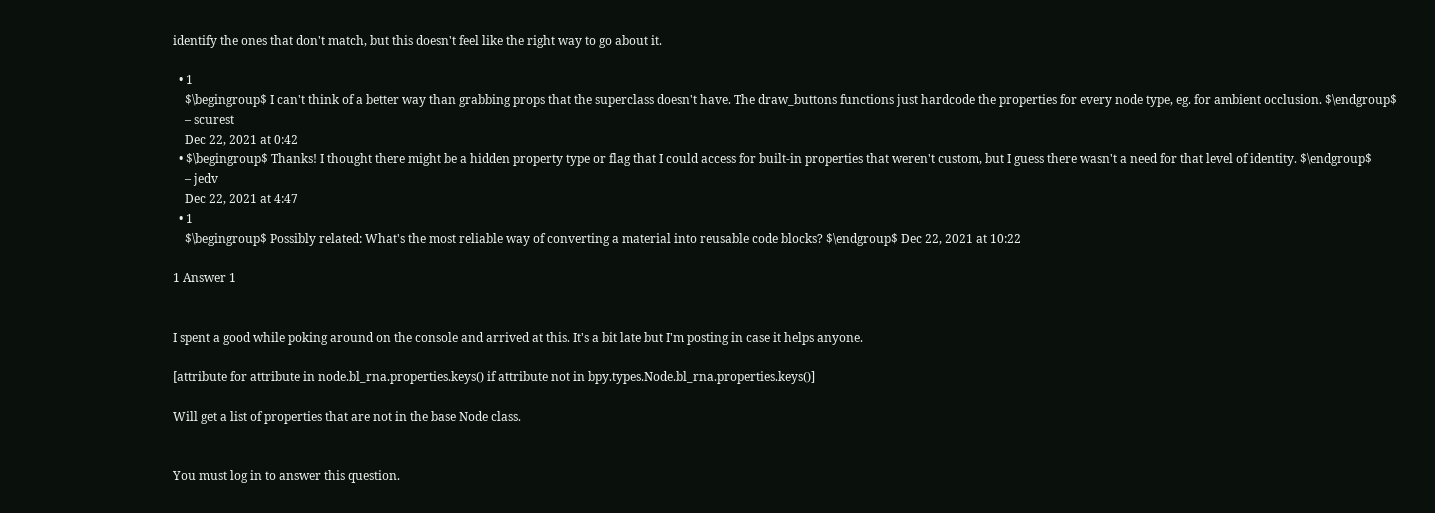identify the ones that don't match, but this doesn't feel like the right way to go about it.

  • 1
    $\begingroup$ I can't think of a better way than grabbing props that the superclass doesn't have. The draw_buttons functions just hardcode the properties for every node type, eg. for ambient occlusion. $\endgroup$
    – scurest
    Dec 22, 2021 at 0:42
  • $\begingroup$ Thanks! I thought there might be a hidden property type or flag that I could access for built-in properties that weren't custom, but I guess there wasn't a need for that level of identity. $\endgroup$
    – jedv
    Dec 22, 2021 at 4:47
  • 1
    $\begingroup$ Possibly related: What's the most reliable way of converting a material into reusable code blocks? $\endgroup$ Dec 22, 2021 at 10:22

1 Answer 1


I spent a good while poking around on the console and arrived at this. It's a bit late but I'm posting in case it helps anyone.

[attribute for attribute in node.bl_rna.properties.keys() if attribute not in bpy.types.Node.bl_rna.properties.keys()]

Will get a list of properties that are not in the base Node class.


You must log in to answer this question.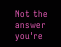Not the answer you're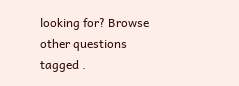looking for? Browse other questions tagged .